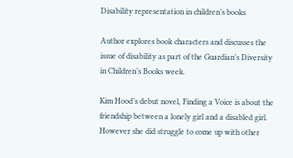Disability representation in children’s books

Author explores book characters and discusses the issue of disability as part of the Guardian’s Diversity in Children’s Books week.

Kim Hood’s debut novel, Finding a Voice is about the friendship between a lonely girl and a disabled girl. However she did struggle to come up with other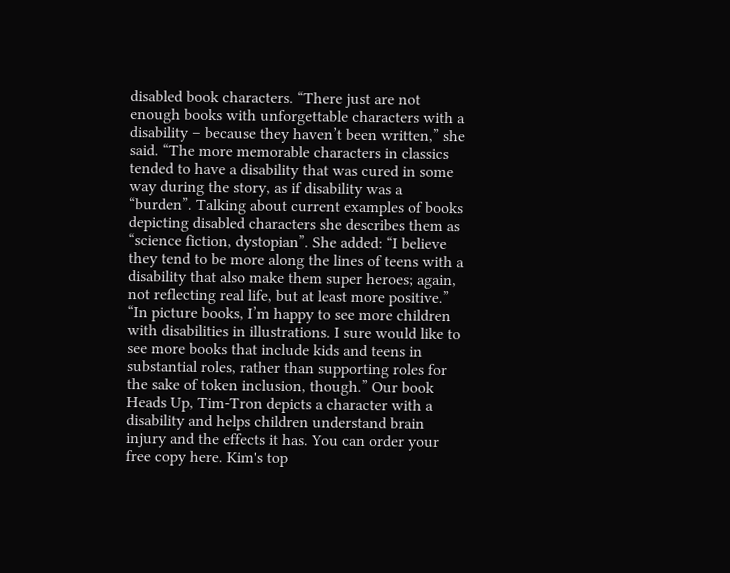disabled book characters. “There just are not enough books with unforgettable characters with a disability – because they haven’t been written,” she said. “The more memorable characters in classics tended to have a disability that was cured in some way during the story, as if disability was a “burden”. Talking about current examples of books depicting disabled characters she describes them as “science fiction, dystopian”. She added: “I believe they tend to be more along the lines of teens with a disability that also make them super heroes; again, not reflecting real life, but at least more positive.” “In picture books, I’m happy to see more children with disabilities in illustrations. I sure would like to see more books that include kids and teens in substantial roles, rather than supporting roles for the sake of token inclusion, though.” Our book Heads Up, Tim-Tron depicts a character with a disability and helps children understand brain injury and the effects it has. You can order your free copy here. Kim's top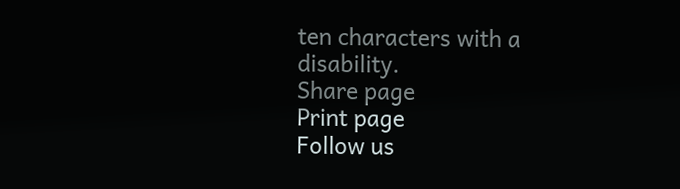ten characters with a disability.
Share page
Print page
Follow us